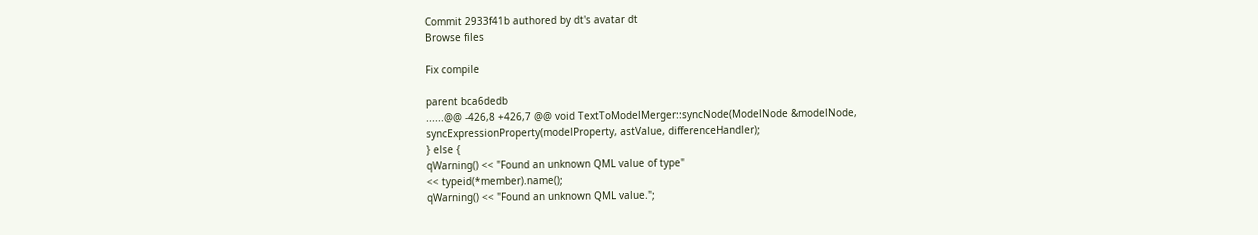Commit 2933f41b authored by dt's avatar dt
Browse files

Fix compile

parent bca6dedb
......@@ -426,8 +426,7 @@ void TextToModelMerger::syncNode(ModelNode &modelNode,
syncExpressionProperty(modelProperty, astValue, differenceHandler);
} else {
qWarning() << "Found an unknown QML value of type"
<< typeid(*member).name();
qWarning() << "Found an unknown QML value.";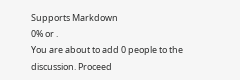Supports Markdown
0% or .
You are about to add 0 people to the discussion. Proceed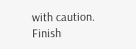with caution.
Finish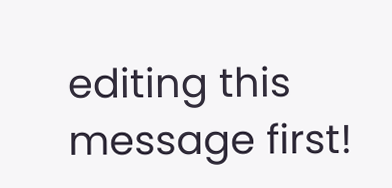editing this message first!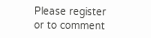Please register or to comment